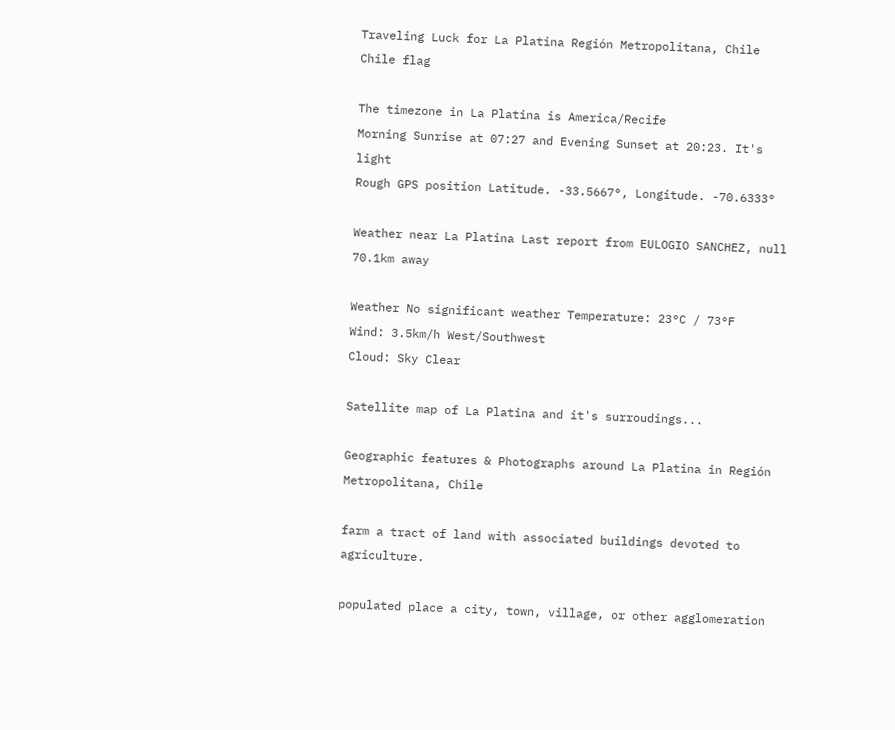Traveling Luck for La Platina Región Metropolitana, Chile Chile flag

The timezone in La Platina is America/Recife
Morning Sunrise at 07:27 and Evening Sunset at 20:23. It's light
Rough GPS position Latitude. -33.5667°, Longitude. -70.6333°

Weather near La Platina Last report from EULOGIO SANCHEZ, null 70.1km away

Weather No significant weather Temperature: 23°C / 73°F
Wind: 3.5km/h West/Southwest
Cloud: Sky Clear

Satellite map of La Platina and it's surroudings...

Geographic features & Photographs around La Platina in Región Metropolitana, Chile

farm a tract of land with associated buildings devoted to agriculture.

populated place a city, town, village, or other agglomeration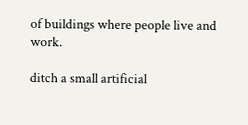of buildings where people live and work.

ditch a small artificial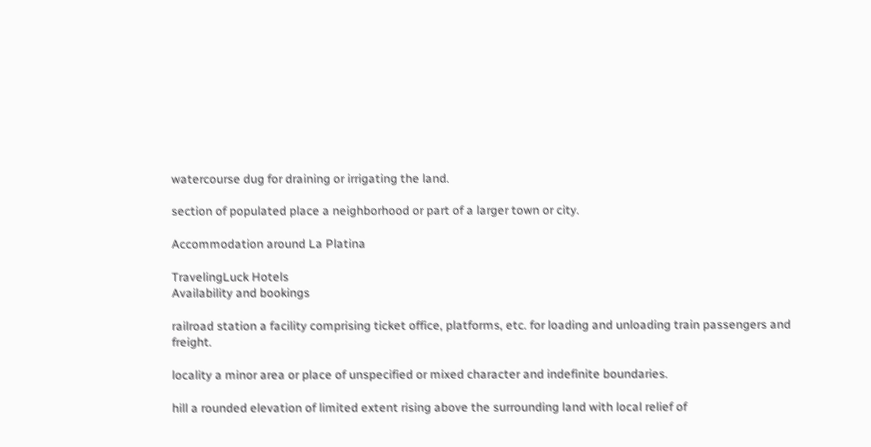watercourse dug for draining or irrigating the land.

section of populated place a neighborhood or part of a larger town or city.

Accommodation around La Platina

TravelingLuck Hotels
Availability and bookings

railroad station a facility comprising ticket office, platforms, etc. for loading and unloading train passengers and freight.

locality a minor area or place of unspecified or mixed character and indefinite boundaries.

hill a rounded elevation of limited extent rising above the surrounding land with local relief of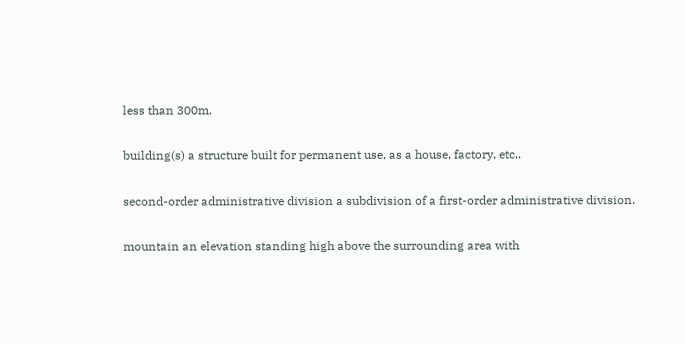less than 300m.

building(s) a structure built for permanent use, as a house, factory, etc..

second-order administrative division a subdivision of a first-order administrative division.

mountain an elevation standing high above the surrounding area with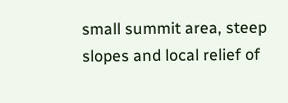small summit area, steep slopes and local relief of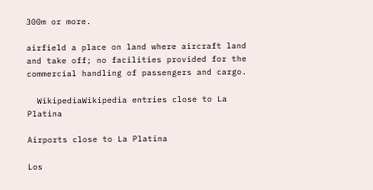300m or more.

airfield a place on land where aircraft land and take off; no facilities provided for the commercial handling of passengers and cargo.

  WikipediaWikipedia entries close to La Platina

Airports close to La Platina

Los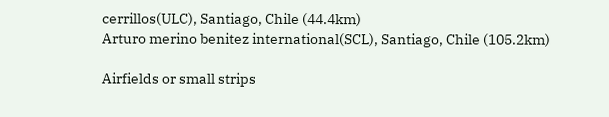cerrillos(ULC), Santiago, Chile (44.4km)
Arturo merino benitez international(SCL), Santiago, Chile (105.2km)

Airfields or small strips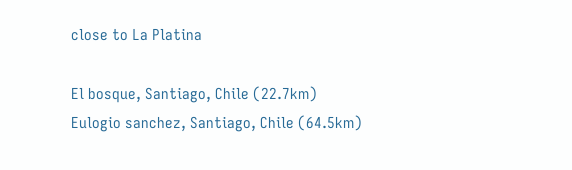close to La Platina

El bosque, Santiago, Chile (22.7km)
Eulogio sanchez, Santiago, Chile (64.5km)